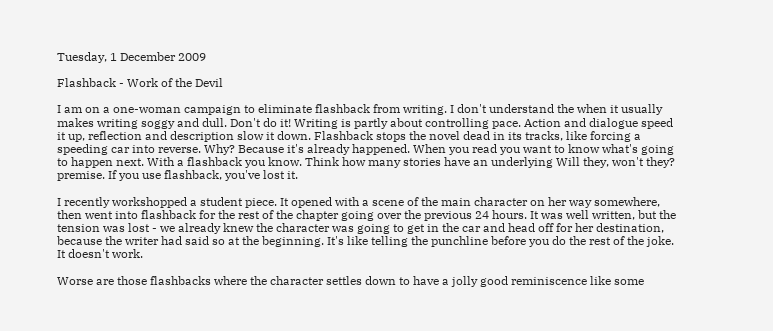Tuesday, 1 December 2009

Flashback - Work of the Devil

I am on a one-woman campaign to eliminate flashback from writing. I don't understand the when it usually makes writing soggy and dull. Don't do it! Writing is partly about controlling pace. Action and dialogue speed it up, reflection and description slow it down. Flashback stops the novel dead in its tracks, like forcing a speeding car into reverse. Why? Because it's already happened. When you read you want to know what's going to happen next. With a flashback you know. Think how many stories have an underlying Will they, won't they? premise. If you use flashback, you've lost it.

I recently workshopped a student piece. It opened with a scene of the main character on her way somewhere, then went into flashback for the rest of the chapter going over the previous 24 hours. It was well written, but the tension was lost - we already knew the character was going to get in the car and head off for her destination, because the writer had said so at the beginning. It's like telling the punchline before you do the rest of the joke. It doesn't work.

Worse are those flashbacks where the character settles down to have a jolly good reminiscence like some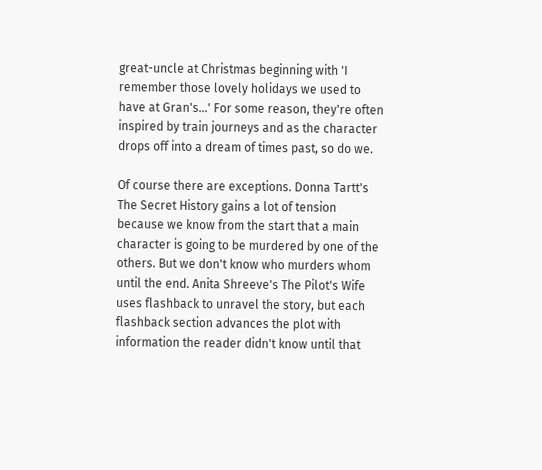great-uncle at Christmas beginning with 'I remember those lovely holidays we used to have at Gran's...' For some reason, they're often inspired by train journeys and as the character drops off into a dream of times past, so do we.

Of course there are exceptions. Donna Tartt's The Secret History gains a lot of tension because we know from the start that a main character is going to be murdered by one of the others. But we don't know who murders whom until the end. Anita Shreeve's The Pilot's Wife uses flashback to unravel the story, but each flashback section advances the plot with information the reader didn't know until that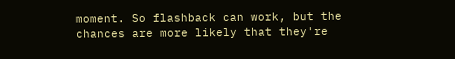moment. So flashback can work, but the chances are more likely that they're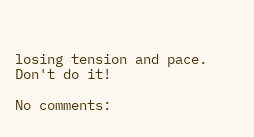losing tension and pace. Don't do it!

No comments: